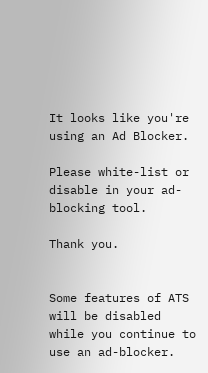It looks like you're using an Ad Blocker.

Please white-list or disable in your ad-blocking tool.

Thank you.


Some features of ATS will be disabled while you continue to use an ad-blocker.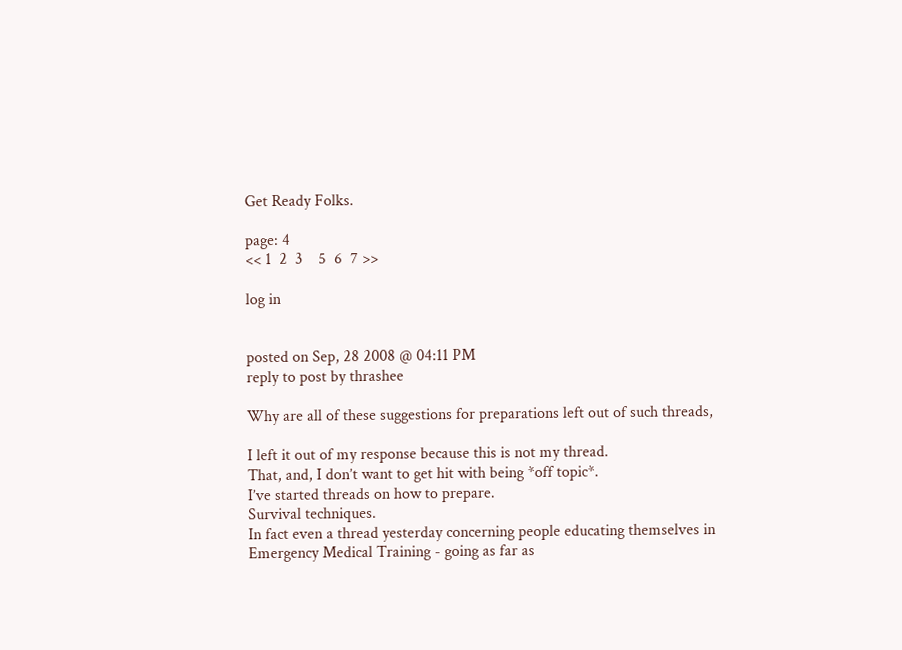Get Ready Folks.

page: 4
<< 1  2  3    5  6  7 >>

log in


posted on Sep, 28 2008 @ 04:11 PM
reply to post by thrashee

Why are all of these suggestions for preparations left out of such threads,

I left it out of my response because this is not my thread.
That, and, I don’t want to get hit with being *off topic*.
I’ve started threads on how to prepare.
Survival techniques.
In fact even a thread yesterday concerning people educating themselves in Emergency Medical Training - going as far as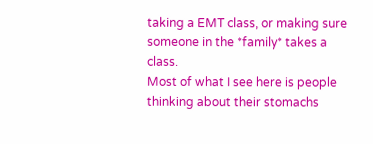taking a EMT class, or making sure someone in the *family* takes a class.
Most of what I see here is people thinking about their stomachs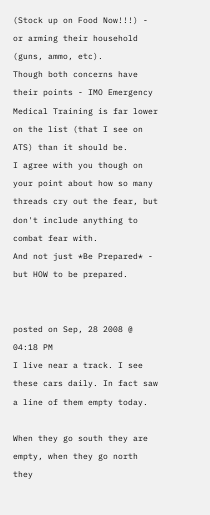(Stock up on Food Now!!!) - or arming their household (guns, ammo, etc).
Though both concerns have their points - IMO Emergency Medical Training is far lower on the list (that I see on ATS) than it should be.
I agree with you though on your point about how so many threads cry out the fear, but don't include anything to combat fear with.
And not just *Be Prepared* - but HOW to be prepared.


posted on Sep, 28 2008 @ 04:18 PM
I live near a track. I see these cars daily. In fact saw a line of them empty today.

When they go south they are empty, when they go north they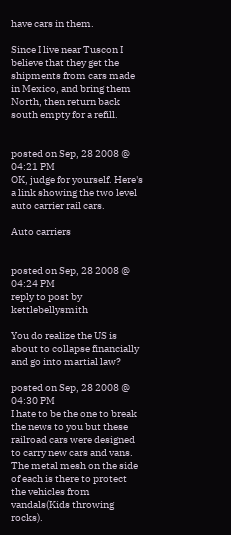have cars in them.

Since I live near Tuscon I believe that they get the shipments from cars made in Mexico, and bring them North, then return back south empty for a refill.


posted on Sep, 28 2008 @ 04:21 PM
OK, judge for yourself. Here's a link showing the two level auto carrier rail cars.

Auto carriers


posted on Sep, 28 2008 @ 04:24 PM
reply to post by kettlebellysmith

You do realize the US is about to collapse financially and go into martial law?

posted on Sep, 28 2008 @ 04:30 PM
I hate to be the one to break the news to you but these railroad cars were designed to carry new cars and vans. The metal mesh on the side of each is there to protect the vehicles from vandals(Kids throwing rocks).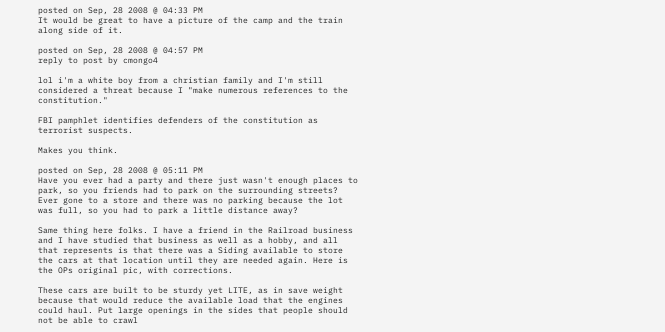posted on Sep, 28 2008 @ 04:33 PM
It would be great to have a picture of the camp and the train along side of it.

posted on Sep, 28 2008 @ 04:57 PM
reply to post by cmongo4

lol i'm a white boy from a christian family and I'm still considered a threat because I "make numerous references to the constitution."

FBI pamphlet identifies defenders of the constitution as terrorist suspects.

Makes you think.

posted on Sep, 28 2008 @ 05:11 PM
Have you ever had a party and there just wasn't enough places to park, so you friends had to park on the surrounding streets? Ever gone to a store and there was no parking because the lot was full, so you had to park a little distance away?

Same thing here folks. I have a friend in the Railroad business and I have studied that business as well as a hobby, and all that represents is that there was a Siding available to store the cars at that location until they are needed again. Here is the OPs original pic, with corrections.

These cars are built to be sturdy yet LITE, as in save weight because that would reduce the available load that the engines could haul. Put large openings in the sides that people should not be able to crawl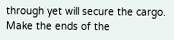through yet will secure the cargo. Make the ends of the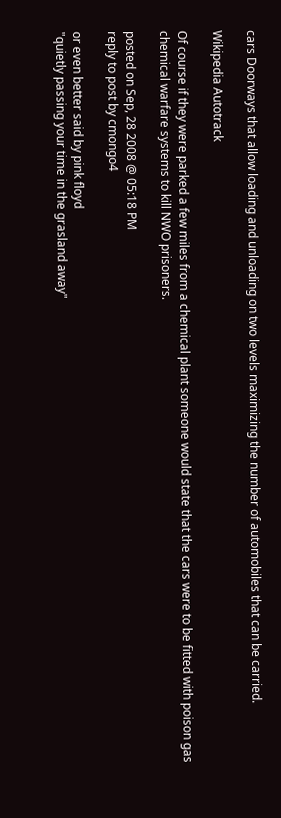cars Doorways that allow loading and unloading on two levels maximizing the number of automobiles that can be carried.

Wikipedia Autotrack

Of course if they were parked a few miles from a chemical plant someone would state that the cars were to be fitted with poison gas chemical warfare systems to kill NWO prisoners.

posted on Sep, 28 2008 @ 05:18 PM
reply to post by cmongo4

or even better said by pink floyd
"quietly passing your time in the grasland away"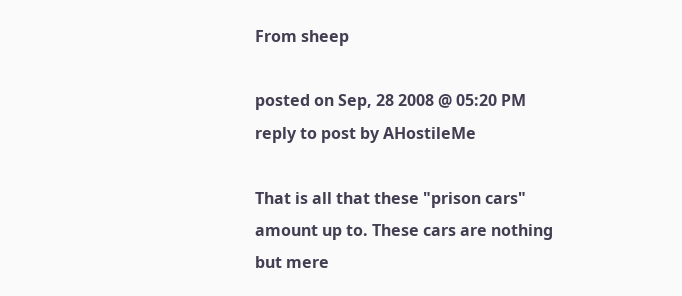From sheep

posted on Sep, 28 2008 @ 05:20 PM
reply to post by AHostileMe

That is all that these "prison cars" amount up to. These cars are nothing but mere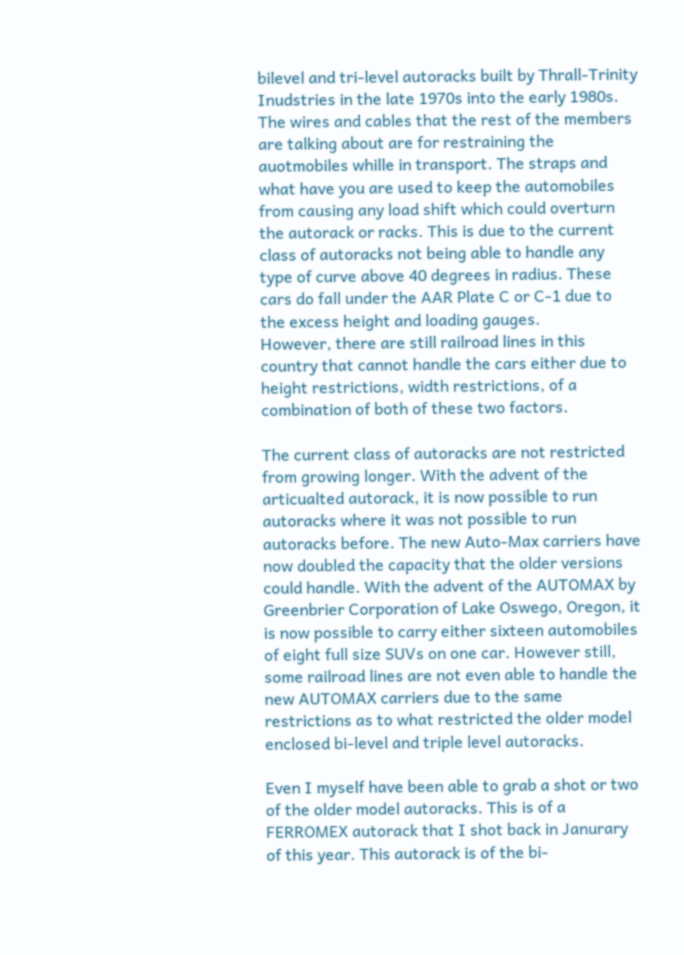bilevel and tri-level autoracks built by Thrall-Trinity Inudstries in the late 1970s into the early 1980s. The wires and cables that the rest of the members are talking about are for restraining the auotmobiles whille in transport. The straps and what have you are used to keep the automobiles from causing any load shift which could overturn the autorack or racks. This is due to the current class of autoracks not being able to handle any type of curve above 40 degrees in radius. These cars do fall under the AAR Plate C or C-1 due to the excess height and loading gauges.
However, there are still railroad lines in this country that cannot handle the cars either due to height restrictions, width restrictions, of a combination of both of these two factors.

The current class of autoracks are not restricted from growing longer. With the advent of the articualted autorack, it is now possible to run autoracks where it was not possible to run autoracks before. The new Auto-Max carriers have now doubled the capacity that the older versions could handle. With the advent of the AUTOMAX by Greenbrier Corporation of Lake Oswego, Oregon, it is now possible to carry either sixteen automobiles of eight full size SUVs on one car. However still, some railroad lines are not even able to handle the new AUTOMAX carriers due to the same restrictions as to what restricted the older model enclosed bi-level and triple level autoracks.

Even I myself have been able to grab a shot or two of the older model autoracks. This is of a FERROMEX autorack that I shot back in Janurary of this year. This autorack is of the bi-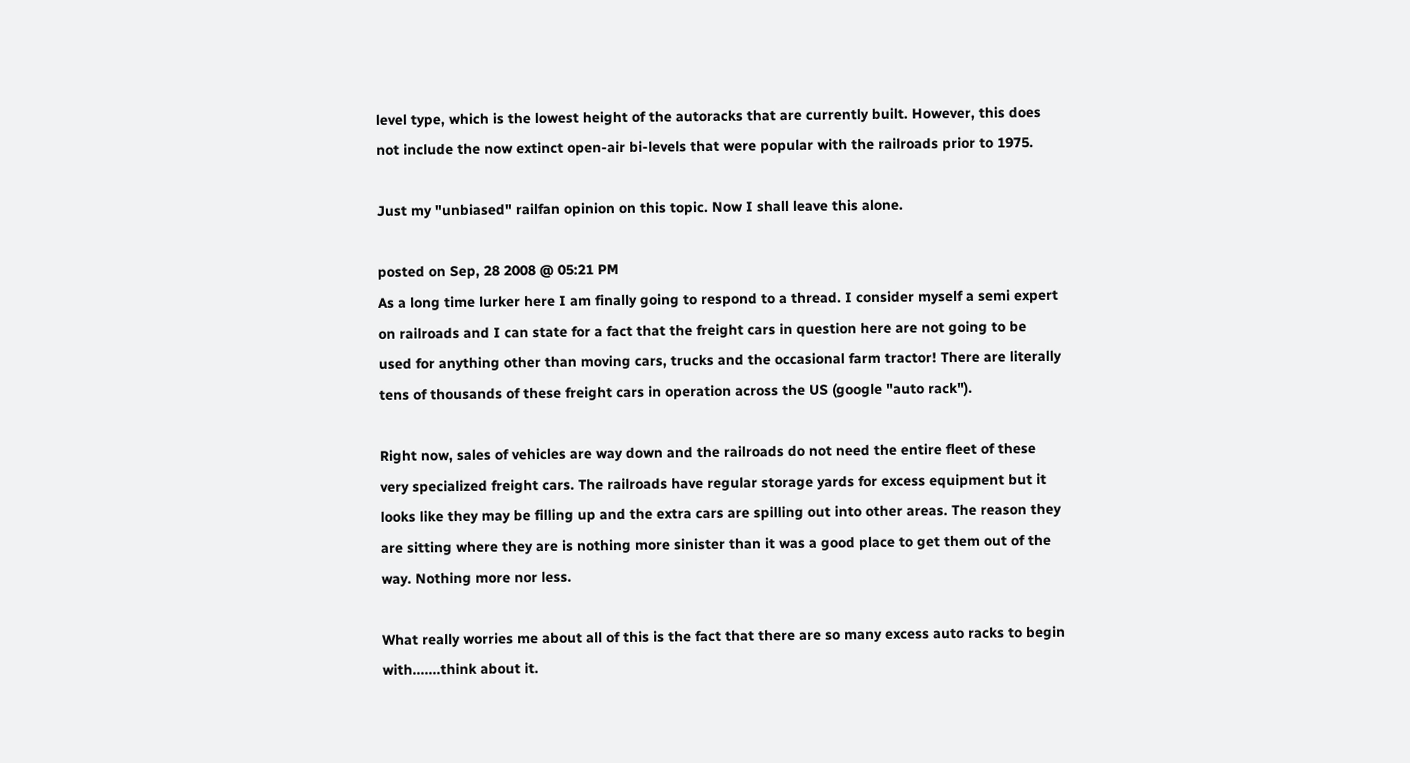level type, which is the lowest height of the autoracks that are currently built. However, this does not include the now extinct open-air bi-levels that were popular with the railroads prior to 1975.

Just my "unbiased" railfan opinion on this topic. Now I shall leave this alone.

posted on Sep, 28 2008 @ 05:21 PM
As a long time lurker here I am finally going to respond to a thread. I consider myself a semi expert on railroads and I can state for a fact that the freight cars in question here are not going to be used for anything other than moving cars, trucks and the occasional farm tractor! There are literally tens of thousands of these freight cars in operation across the US (google "auto rack").

Right now, sales of vehicles are way down and the railroads do not need the entire fleet of these very specialized freight cars. The railroads have regular storage yards for excess equipment but it looks like they may be filling up and the extra cars are spilling out into other areas. The reason they are sitting where they are is nothing more sinister than it was a good place to get them out of the way. Nothing more nor less.

What really worries me about all of this is the fact that there are so many excess auto racks to begin with.......think about it.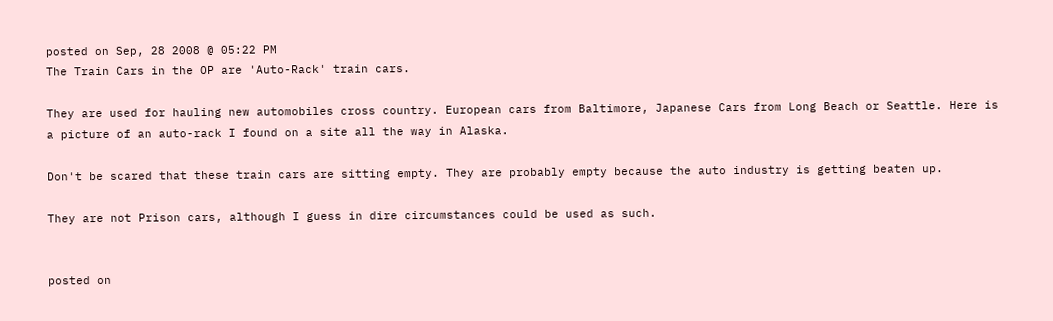posted on Sep, 28 2008 @ 05:22 PM
The Train Cars in the OP are 'Auto-Rack' train cars.

They are used for hauling new automobiles cross country. European cars from Baltimore, Japanese Cars from Long Beach or Seattle. Here is a picture of an auto-rack I found on a site all the way in Alaska.

Don't be scared that these train cars are sitting empty. They are probably empty because the auto industry is getting beaten up.

They are not Prison cars, although I guess in dire circumstances could be used as such.


posted on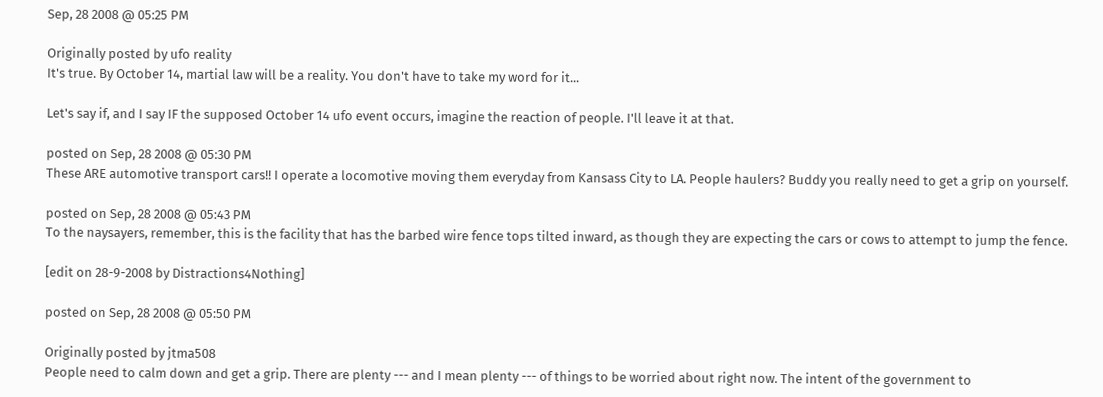Sep, 28 2008 @ 05:25 PM

Originally posted by ufo reality
It's true. By October 14, martial law will be a reality. You don't have to take my word for it...

Let's say if, and I say IF the supposed October 14 ufo event occurs, imagine the reaction of people. I'll leave it at that.

posted on Sep, 28 2008 @ 05:30 PM
These ARE automotive transport cars!! I operate a locomotive moving them everyday from Kansass City to LA. People haulers? Buddy you really need to get a grip on yourself.

posted on Sep, 28 2008 @ 05:43 PM
To the naysayers, remember, this is the facility that has the barbed wire fence tops tilted inward, as though they are expecting the cars or cows to attempt to jump the fence.

[edit on 28-9-2008 by Distractions4Nothing]

posted on Sep, 28 2008 @ 05:50 PM

Originally posted by jtma508
People need to calm down and get a grip. There are plenty --- and I mean plenty --- of things to be worried about right now. The intent of the government to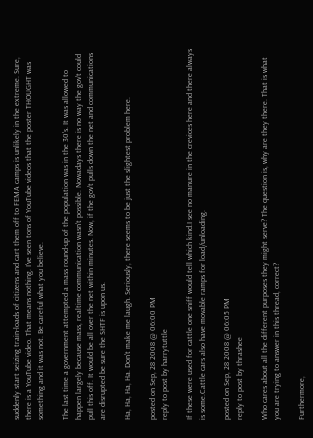suddenly start seizing train-loads of citizens and cart them off to FEMA camps is unlikely in the extreme. Sure, there is a YouTube video. That means nothing. I've seen tons of YouTube videos that the poster THOUGHT was something and it was not. Be careful what you believe.

The last time a government attempted a mass round-up of the population was in the 30's. It was allowed to happen largely because mass, realtime communication wasn't possible. Nowadays there is no way the gov't could pull this off. It would be all over the net within minutes. Now, if the gov't pulls down the net and communications are disrupted be sure the SHTF is upon us.

Ha, Ha, Ha, Ha. Don't make me laugh. Seriously, there seems to be just the slightest problem here.

posted on Sep, 28 2008 @ 06:00 PM
reply to post by harrytuttle

If these were used for cattle one sniff would tell which kind.I see no manure in the crevices here and there always is some.Cattle cars also have movable ramps for load/unloading.

posted on Sep, 28 2008 @ 06:05 PM
reply to post by thrashee

Who cares about all the different purposes they might serve? The question is, why are they there. That is what you are trying to answer in this thread, correct?

Furthermore,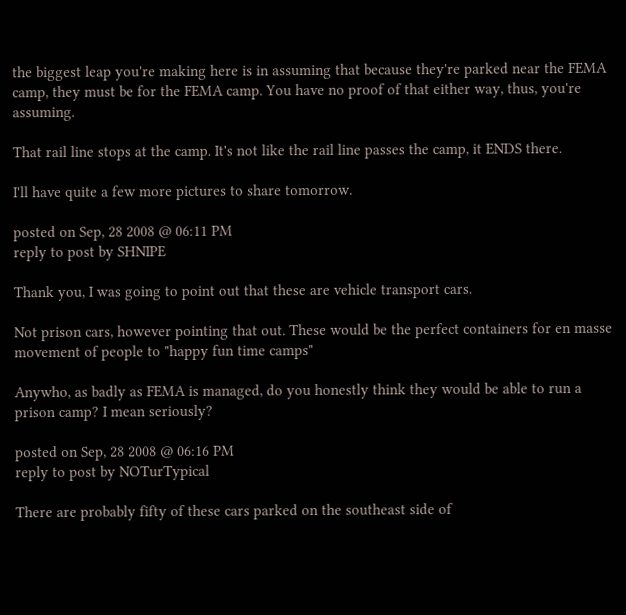the biggest leap you're making here is in assuming that because they're parked near the FEMA camp, they must be for the FEMA camp. You have no proof of that either way, thus, you're assuming.

That rail line stops at the camp. It's not like the rail line passes the camp, it ENDS there.

I'll have quite a few more pictures to share tomorrow.

posted on Sep, 28 2008 @ 06:11 PM
reply to post by SHNIPE

Thank you, I was going to point out that these are vehicle transport cars.

Not prison cars, however pointing that out. These would be the perfect containers for en masse movement of people to "happy fun time camps"

Anywho, as badly as FEMA is managed, do you honestly think they would be able to run a prison camp? I mean seriously?

posted on Sep, 28 2008 @ 06:16 PM
reply to post by NOTurTypical

There are probably fifty of these cars parked on the southeast side of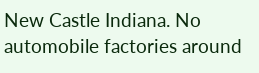New Castle Indiana. No automobile factories around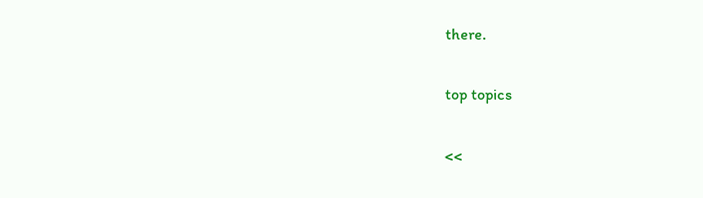there.

top topics

<<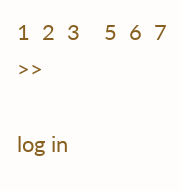1  2  3    5  6  7 >>

log in